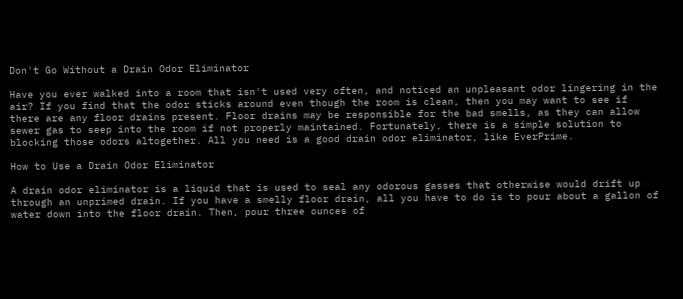Don't Go Without a Drain Odor Eliminator

Have you ever walked into a room that isn't used very often, and noticed an unpleasant odor lingering in the air? If you find that the odor sticks around even though the room is clean, then you may want to see if there are any floor drains present. Floor drains may be responsible for the bad smells, as they can allow sewer gas to seep into the room if not properly maintained. Fortunately, there is a simple solution to blocking those odors altogether. All you need is a good drain odor eliminator, like EverPrime.

How to Use a Drain Odor Eliminator

A drain odor eliminator is a liquid that is used to seal any odorous gasses that otherwise would drift up through an unprimed drain. If you have a smelly floor drain, all you have to do is to pour about a gallon of water down into the floor drain. Then, pour three ounces of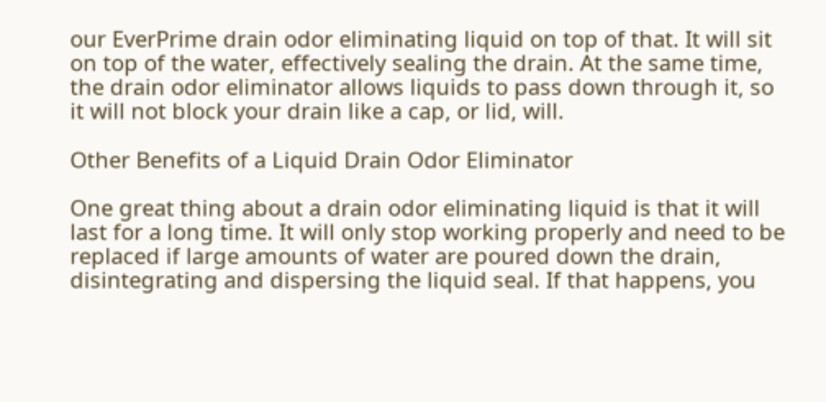our EverPrime drain odor eliminating liquid on top of that. It will sit on top of the water, effectively sealing the drain. At the same time, the drain odor eliminator allows liquids to pass down through it, so it will not block your drain like a cap, or lid, will.

Other Benefits of a Liquid Drain Odor Eliminator

One great thing about a drain odor eliminating liquid is that it will last for a long time. It will only stop working properly and need to be replaced if large amounts of water are poured down the drain, disintegrating and dispersing the liquid seal. If that happens, you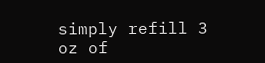simply refill 3 oz of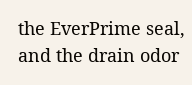the EverPrime seal, and the drain odor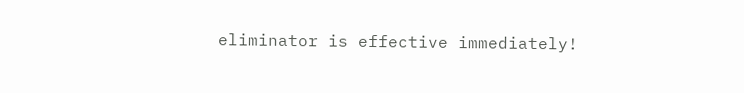eliminator is effective immediately!